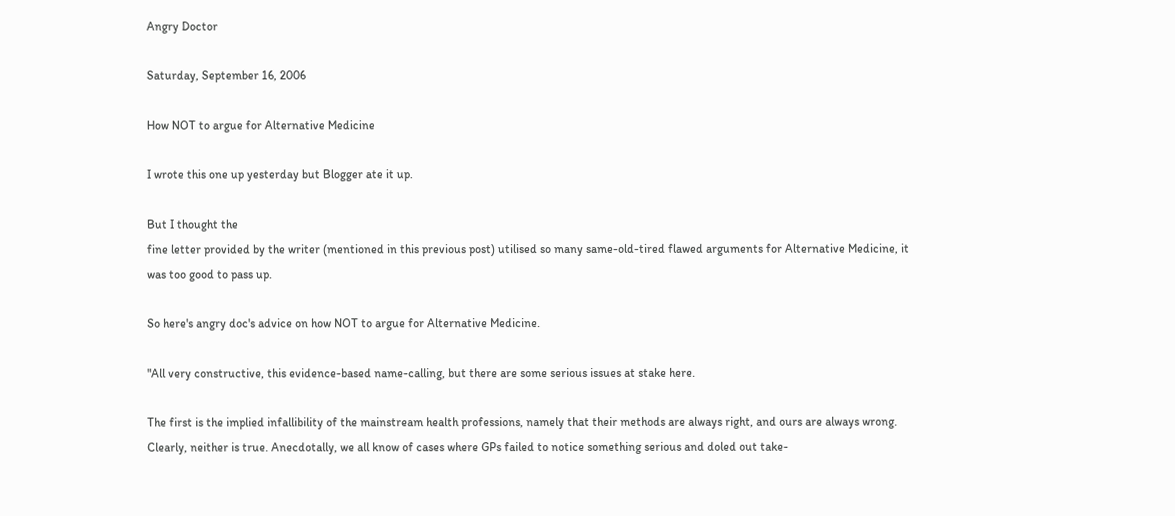Angry Doctor

Saturday, September 16, 2006

How NOT to argue for Alternative Medicine

I wrote this one up yesterday but Blogger ate it up.

But I thought the
fine letter provided by the writer (mentioned in this previous post) utilised so many same-old-tired flawed arguments for Alternative Medicine, it was too good to pass up.

So here's angry doc's advice on how NOT to argue for Alternative Medicine.

"All very constructive, this evidence-based name-calling, but there are some serious issues at stake here.

The first is the implied infallibility of the mainstream health professions, namely that their methods are always right, and ours are always wrong. Clearly, neither is true. Anecdotally, we all know of cases where GPs failed to notice something serious and doled out take-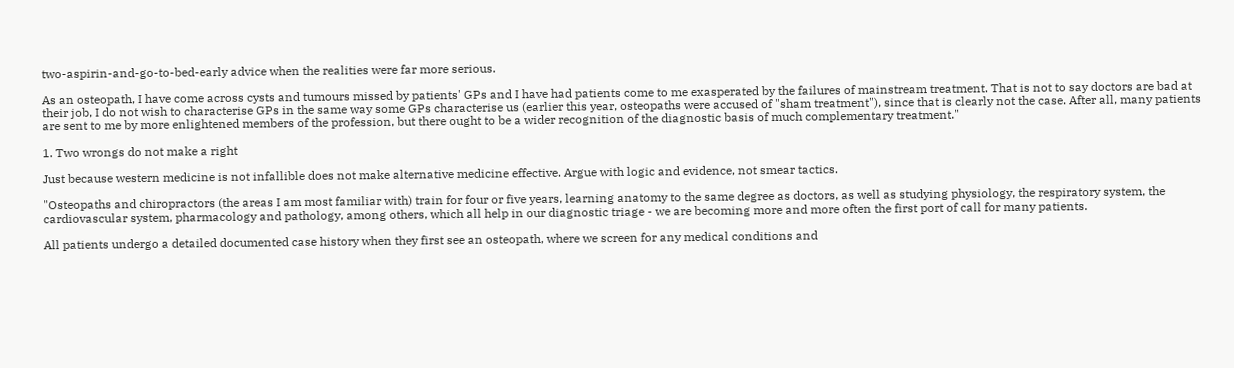two-aspirin-and-go-to-bed-early advice when the realities were far more serious.

As an osteopath, I have come across cysts and tumours missed by patients' GPs and I have had patients come to me exasperated by the failures of mainstream treatment. That is not to say doctors are bad at their job, I do not wish to characterise GPs in the same way some GPs characterise us (earlier this year, osteopaths were accused of "sham treatment"), since that is clearly not the case. After all, many patients are sent to me by more enlightened members of the profession, but there ought to be a wider recognition of the diagnostic basis of much complementary treatment."

1. Two wrongs do not make a right

Just because western medicine is not infallible does not make alternative medicine effective. Argue with logic and evidence, not smear tactics.

"Osteopaths and chiropractors (the areas I am most familiar with) train for four or five years, learning anatomy to the same degree as doctors, as well as studying physiology, the respiratory system, the cardiovascular system, pharmacology and pathology, among others, which all help in our diagnostic triage - we are becoming more and more often the first port of call for many patients.

All patients undergo a detailed documented case history when they first see an osteopath, where we screen for any medical conditions and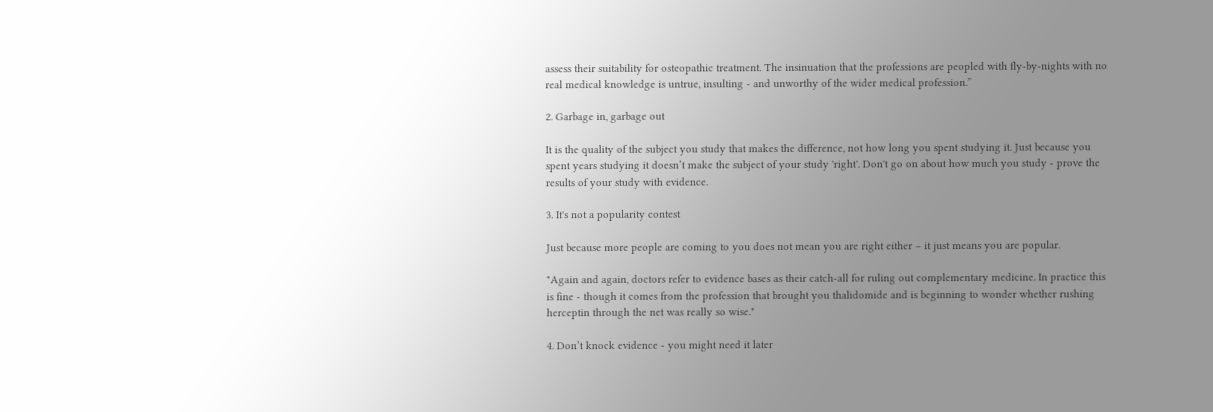assess their suitability for osteopathic treatment. The insinuation that the professions are peopled with fly-by-nights with no real medical knowledge is untrue, insulting - and unworthy of the wider medical profession.”

2. Garbage in, garbage out

It is the quality of the subject you study that makes the difference, not how long you spent studying it. Just because you spent years studying it doesn’t make the subject of your study 'right'. Don't go on about how much you study - prove the results of your study with evidence.

3. It's not a popularity contest

Just because more people are coming to you does not mean you are right either – it just means you are popular.

"Again and again, doctors refer to evidence bases as their catch-all for ruling out complementary medicine. In practice this is fine - though it comes from the profession that brought you thalidomide and is beginning to wonder whether rushing herceptin through the net was really so wise."

4. Don’t knock evidence - you might need it later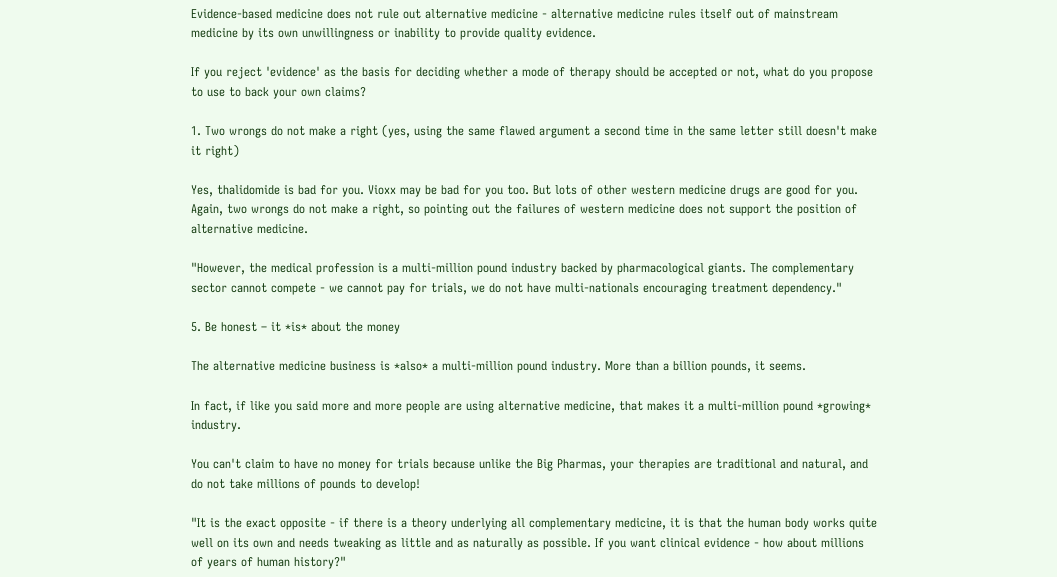Evidence-based medicine does not rule out alternative medicine - alternative medicine rules itself out of mainstream medicine by its own unwillingness or inability to provide quality evidence.

If you reject 'evidence' as the basis for deciding whether a mode of therapy should be accepted or not, what do you propose to use to back your own claims?

1. Two wrongs do not make a right (yes, using the same flawed argument a second time in the same letter still doesn't make it right)

Yes, thalidomide is bad for you. Vioxx may be bad for you too. But lots of other western medicine drugs are good for you. Again, two wrongs do not make a right, so pointing out the failures of western medicine does not support the position of alternative medicine.

"However, the medical profession is a multi-million pound industry backed by pharmacological giants. The complementary sector cannot compete - we cannot pay for trials, we do not have multi-nationals encouraging treatment dependency."

5. Be honest – it *is* about the money

The alternative medicine business is *also* a multi-million pound industry. More than a billion pounds, it seems.

In fact, if like you said more and more people are using alternative medicine, that makes it a multi-million pound *growing* industry.

You can't claim to have no money for trials because unlike the Big Pharmas, your therapies are traditional and natural, and do not take millions of pounds to develop!

"It is the exact opposite - if there is a theory underlying all complementary medicine, it is that the human body works quite well on its own and needs tweaking as little and as naturally as possible. If you want clinical evidence - how about millions of years of human history?"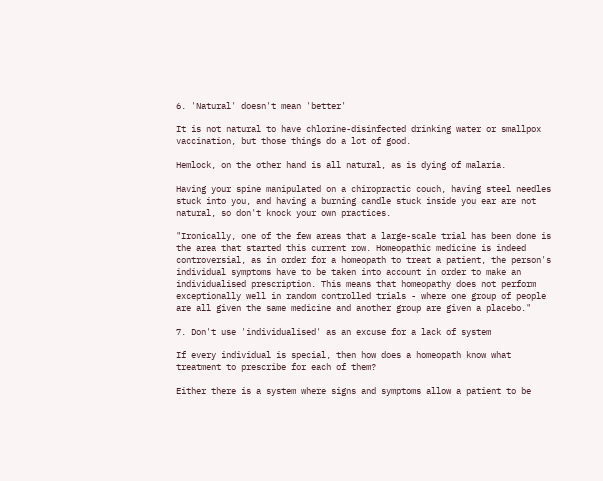6. 'Natural' doesn't mean 'better'

It is not natural to have chlorine-disinfected drinking water or smallpox vaccination, but those things do a lot of good.

Hemlock, on the other hand is all natural, as is dying of malaria.

Having your spine manipulated on a chiropractic couch, having steel needles stuck into you, and having a burning candle stuck inside you ear are not natural, so don't knock your own practices.

"Ironically, one of the few areas that a large-scale trial has been done is the area that started this current row. Homeopathic medicine is indeed controversial, as in order for a homeopath to treat a patient, the person's individual symptoms have to be taken into account in order to make an individualised prescription. This means that homeopathy does not perform exceptionally well in random controlled trials - where one group of people are all given the same medicine and another group are given a placebo."

7. Don't use 'individualised' as an excuse for a lack of system

If every individual is special, then how does a homeopath know what treatment to prescribe for each of them?

Either there is a system where signs and symptoms allow a patient to be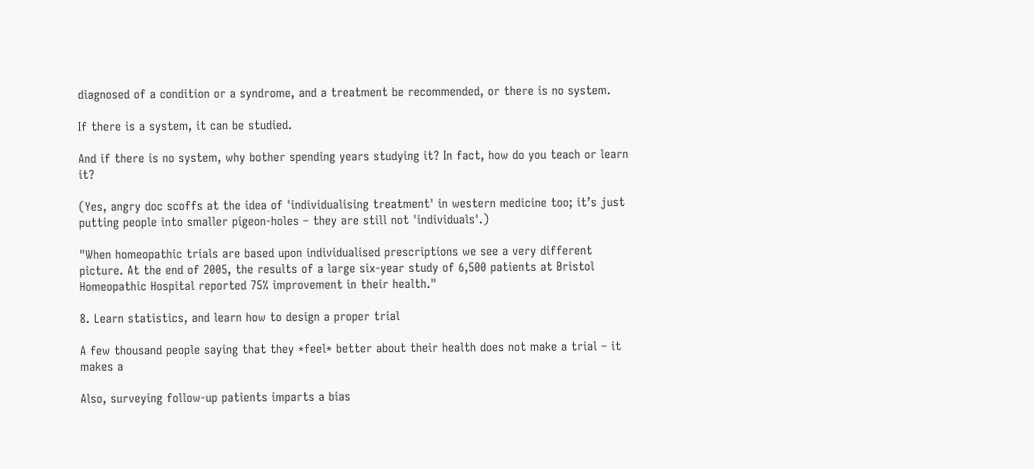diagnosed of a condition or a syndrome, and a treatment be recommended, or there is no system.

If there is a system, it can be studied.

And if there is no system, why bother spending years studying it? In fact, how do you teach or learn it?

(Yes, angry doc scoffs at the idea of 'individualising treatment' in western medicine too; it’s just putting people into smaller pigeon-holes – they are still not 'individuals'.)

"When homeopathic trials are based upon individualised prescriptions we see a very different picture. At the end of 2005, the results of a large six-year study of 6,500 patients at Bristol Homeopathic Hospital reported 75% improvement in their health."

8. Learn statistics, and learn how to design a proper trial

A few thousand people saying that they *feel* better about their health does not make a trial – it makes a

Also, surveying follow-up patients imparts a bias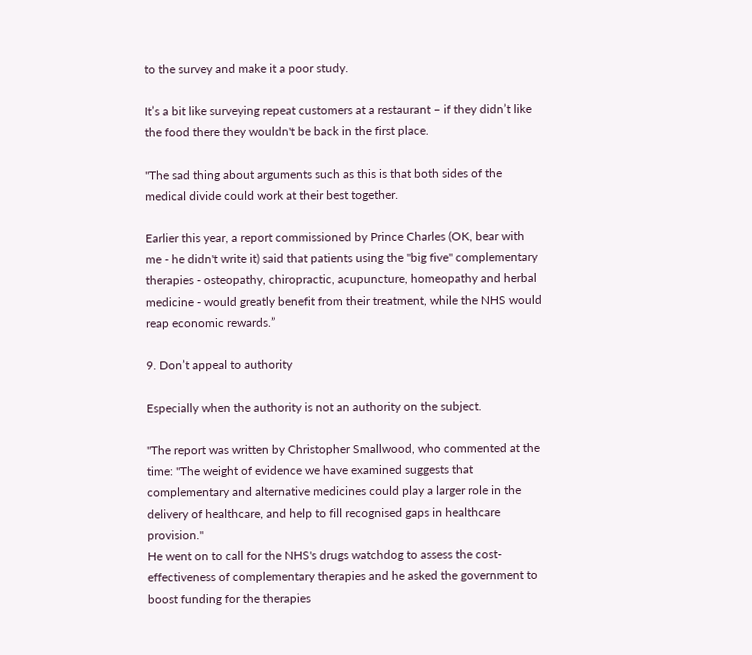to the survey and make it a poor study.

It’s a bit like surveying repeat customers at a restaurant – if they didn’t like the food there they wouldn't be back in the first place.

"The sad thing about arguments such as this is that both sides of the medical divide could work at their best together.

Earlier this year, a report commissioned by Prince Charles (OK, bear with me - he didn't write it) said that patients using the "big five" complementary therapies - osteopathy, chiropractic, acupuncture, homeopathy and herbal medicine - would greatly benefit from their treatment, while the NHS would reap economic rewards.”

9. Don’t appeal to authority

Especially when the authority is not an authority on the subject.

"The report was written by Christopher Smallwood, who commented at the time: "The weight of evidence we have examined suggests that complementary and alternative medicines could play a larger role in the delivery of healthcare, and help to fill recognised gaps in healthcare provision."
He went on to call for the NHS's drugs watchdog to assess the cost-effectiveness of complementary therapies and he asked the government to boost funding for the therapies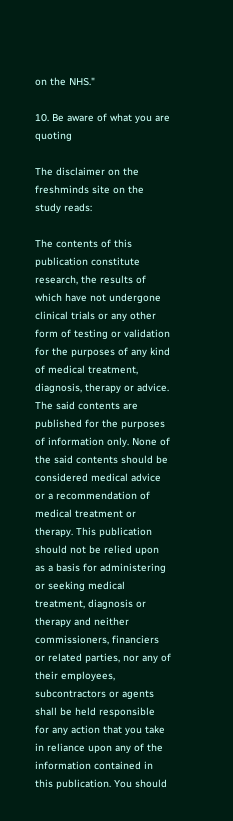on the NHS."

10. Be aware of what you are quoting

The disclaimer on the
freshminds site on the study reads:

The contents of this publication constitute research, the results of which have not undergone clinical trials or any other form of testing or validation for the purposes of any kind of medical treatment, diagnosis, therapy or advice. The said contents are published for the purposes of information only. None of the said contents should be considered medical advice or a recommendation of medical treatment or therapy. This publication should not be relied upon as a basis for administering or seeking medical treatment, diagnosis or therapy and neither commissioners, financiers or related parties, nor any of their employees, subcontractors or agents shall be held responsible for any action that you take in reliance upon any of the information contained in this publication. You should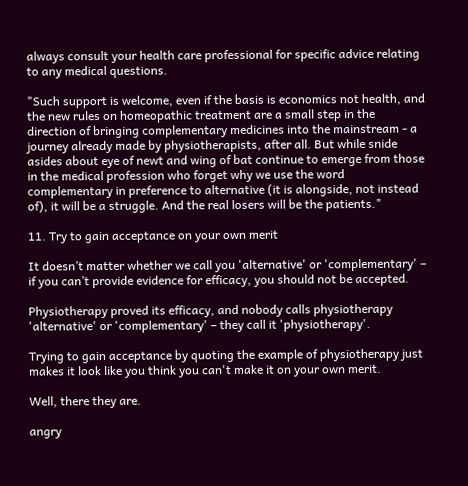always consult your health care professional for specific advice relating to any medical questions.

"Such support is welcome, even if the basis is economics not health, and the new rules on homeopathic treatment are a small step in the direction of bringing complementary medicines into the mainstream - a journey already made by physiotherapists, after all. But while snide asides about eye of newt and wing of bat continue to emerge from those in the medical profession who forget why we use the word complementary in preference to alternative (it is alongside, not instead of), it will be a struggle. And the real losers will be the patients."

11. Try to gain acceptance on your own merit

It doesn’t matter whether we call you 'alternative' or 'complementary' – if you can’t provide evidence for efficacy, you should not be accepted.

Physiotherapy proved its efficacy, and nobody calls physiotherapy 'alternative' or 'complementary' – they call it 'physiotherapy'.

Trying to gain acceptance by quoting the example of physiotherapy just makes it look like you think you can't make it on your own merit.

Well, there they are.

angry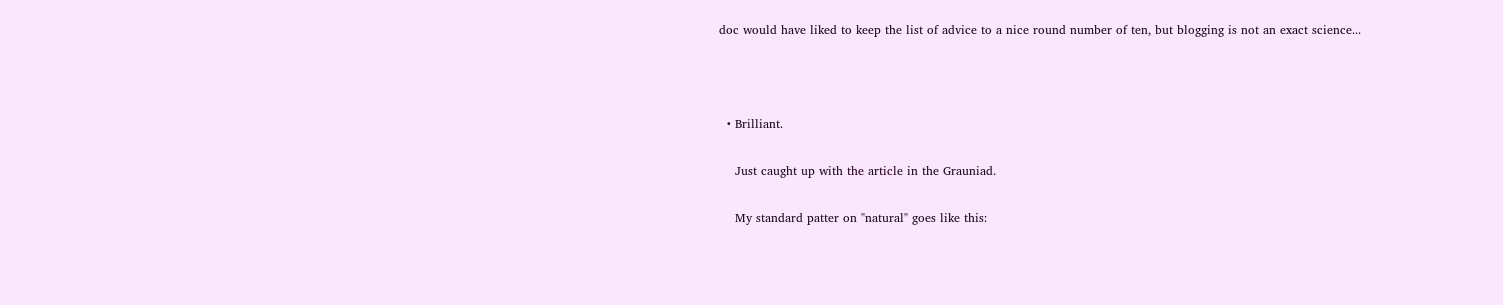doc would have liked to keep the list of advice to a nice round number of ten, but blogging is not an exact science...



  • Brilliant.

    Just caught up with the article in the Grauniad.

    My standard patter on "natural" goes like this: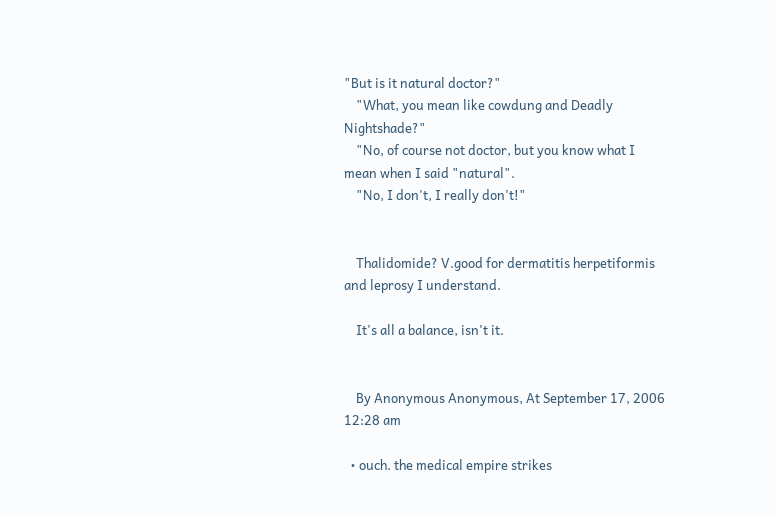"But is it natural doctor?"
    "What, you mean like cowdung and Deadly Nightshade?"
    "No, of course not doctor, but you know what I mean when I said "natural".
    "No, I don't, I really don't!"


    Thalidomide? V.good for dermatitis herpetiformis and leprosy I understand.

    It's all a balance, isn't it.


    By Anonymous Anonymous, At September 17, 2006 12:28 am

  • ouch. the medical empire strikes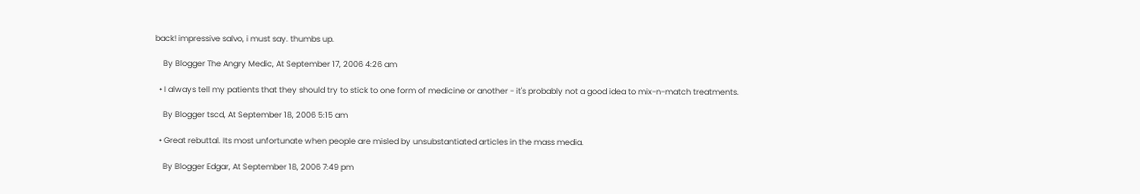back! impressive salvo, i must say. thumbs up.

    By Blogger The Angry Medic, At September 17, 2006 4:26 am

  • I always tell my patients that they should try to stick to one form of medicine or another - it's probably not a good idea to mix-n-match treatments.

    By Blogger tscd, At September 18, 2006 5:15 am

  • Great rebuttal. Its most unfortunate when people are misled by unsubstantiated articles in the mass media.

    By Blogger Edgar, At September 18, 2006 7:49 pm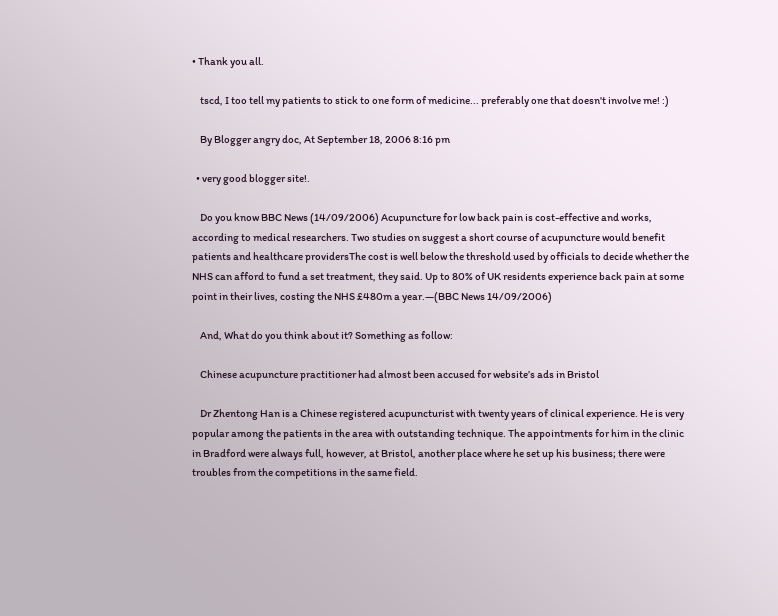• Thank you all.

    tscd, I too tell my patients to stick to one form of medicine... preferably one that doesn't involve me! :)

    By Blogger angry doc, At September 18, 2006 8:16 pm

  • very good blogger site!.

    Do you know BBC News (14/09/2006) Acupuncture for low back pain is cost-effective and works, according to medical researchers. Two studies on suggest a short course of acupuncture would benefit patients and healthcare providersThe cost is well below the threshold used by officials to decide whether the NHS can afford to fund a set treatment, they said. Up to 80% of UK residents experience back pain at some point in their lives, costing the NHS £480m a year.—(BBC News 14/09/2006)

    And, What do you think about it? Something as follow:

    Chinese acupuncture practitioner had almost been accused for website’s ads in Bristol

    Dr Zhentong Han is a Chinese registered acupuncturist with twenty years of clinical experience. He is very popular among the patients in the area with outstanding technique. The appointments for him in the clinic in Bradford were always full, however, at Bristol, another place where he set up his business; there were troubles from the competitions in the same field.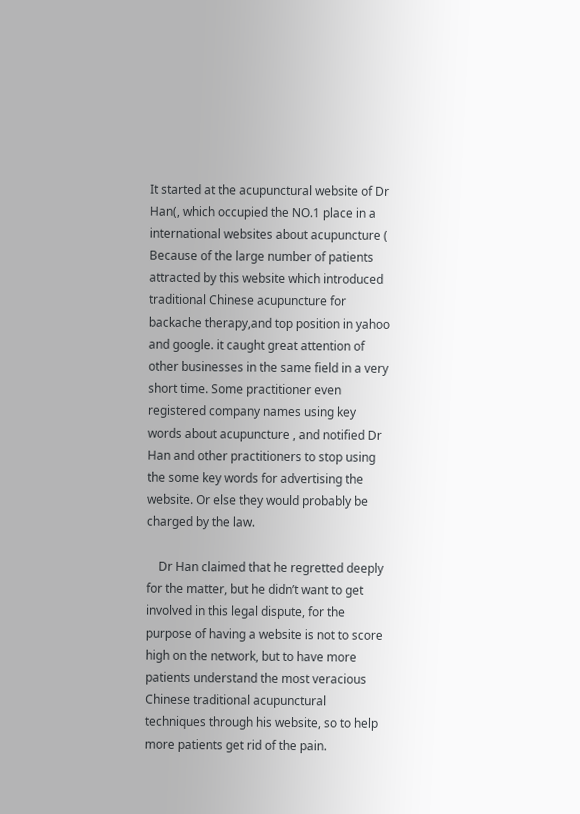It started at the acupunctural website of Dr Han(, which occupied the NO.1 place in a international websites about acupuncture ( Because of the large number of patients attracted by this website which introduced traditional Chinese acupuncture for backache therapy,and top position in yahoo and google. it caught great attention of other businesses in the same field in a very short time. Some practitioner even registered company names using key words about acupuncture , and notified Dr Han and other practitioners to stop using the some key words for advertising the website. Or else they would probably be charged by the law.

    Dr Han claimed that he regretted deeply for the matter, but he didn’t want to get involved in this legal dispute, for the purpose of having a website is not to score high on the network, but to have more patients understand the most veracious Chinese traditional acupunctural techniques through his website, so to help more patients get rid of the pain.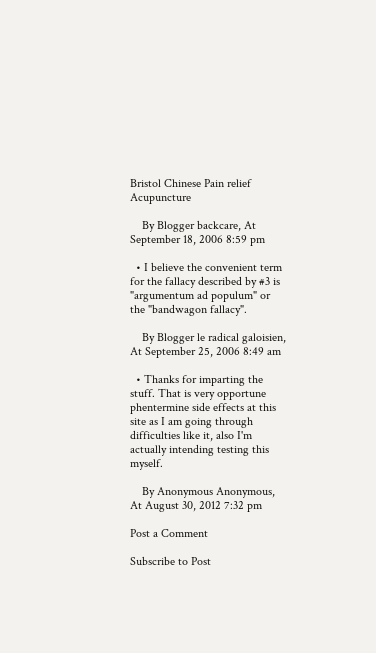Bristol Chinese Pain relief Acupuncture

    By Blogger backcare, At September 18, 2006 8:59 pm

  • I believe the convenient term for the fallacy described by #3 is "argumentum ad populum" or the "bandwagon fallacy".

    By Blogger le radical galoisien, At September 25, 2006 8:49 am

  • Thanks for imparting the stuff. That is very opportune phentermine side effects at this site as I am going through difficulties like it, also I'm actually intending testing this myself.

    By Anonymous Anonymous, At August 30, 2012 7:32 pm

Post a Comment

Subscribe to Post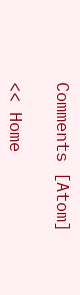Comments [Atom]

<< Home